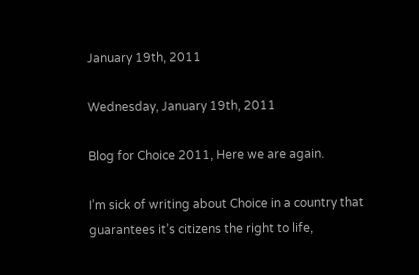January 19th, 2011

Wednesday, January 19th, 2011

Blog for Choice 2011, Here we are again.

I’m sick of writing about Choice in a country that guarantees it’s citizens the right to life,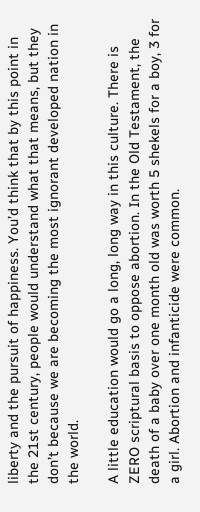liberty and the pursuit of happiness. You’d think that by this point in the 21st century, people would understand what that means, but they don’t because we are becoming the most ignorant developed nation in the world.

A little education would go a long, long way in this culture. There is ZERO scriptural basis to oppose abortion. In the Old Testament, the death of a baby over one month old was worth 5 shekels for a boy, 3 for a girl. Abortion and infanticide were common.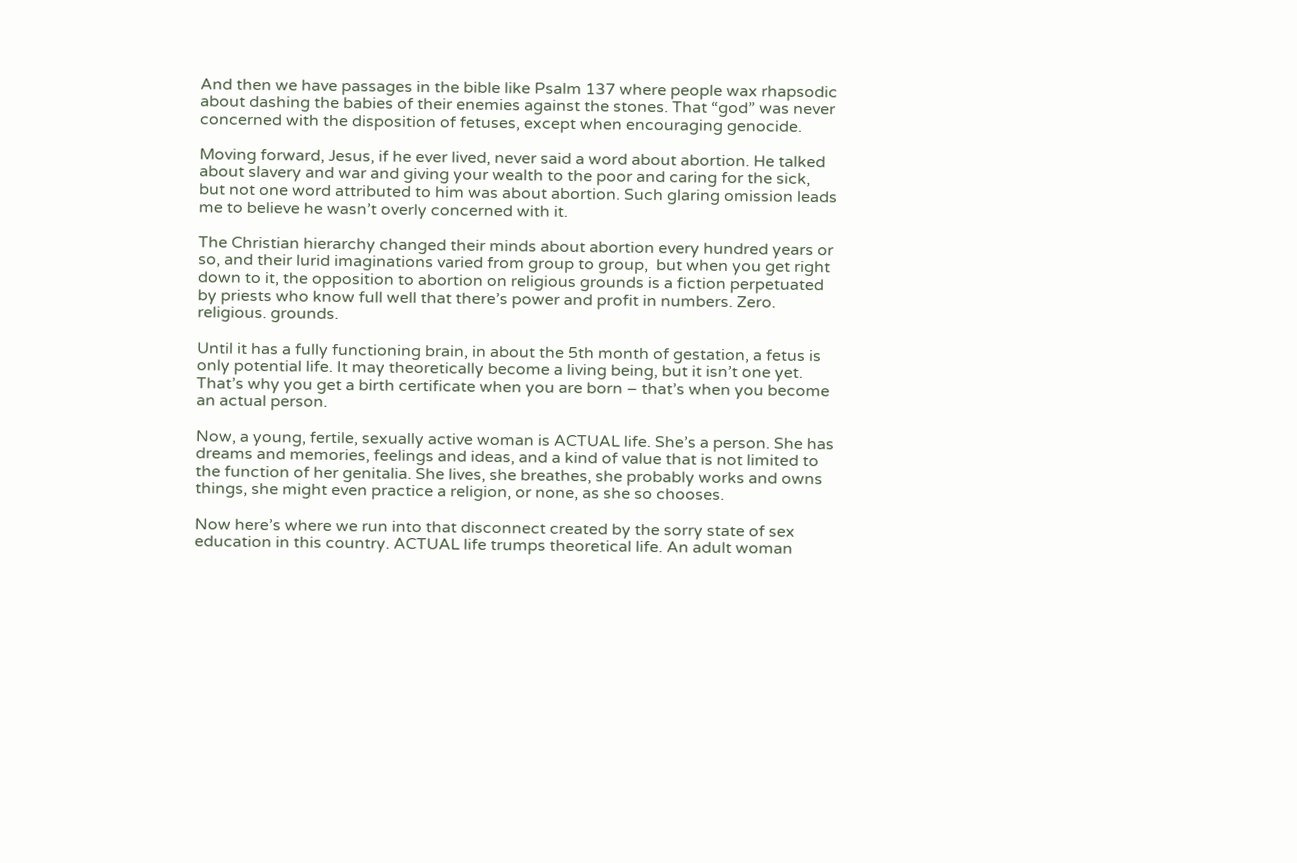And then we have passages in the bible like Psalm 137 where people wax rhapsodic about dashing the babies of their enemies against the stones. That “god” was never concerned with the disposition of fetuses, except when encouraging genocide.

Moving forward, Jesus, if he ever lived, never said a word about abortion. He talked about slavery and war and giving your wealth to the poor and caring for the sick, but not one word attributed to him was about abortion. Such glaring omission leads me to believe he wasn’t overly concerned with it.

The Christian hierarchy changed their minds about abortion every hundred years or so, and their lurid imaginations varied from group to group,  but when you get right down to it, the opposition to abortion on religious grounds is a fiction perpetuated by priests who know full well that there’s power and profit in numbers. Zero. religious. grounds.

Until it has a fully functioning brain, in about the 5th month of gestation, a fetus is only potential life. It may theoretically become a living being, but it isn’t one yet. That’s why you get a birth certificate when you are born – that’s when you become an actual person.

Now, a young, fertile, sexually active woman is ACTUAL life. She’s a person. She has dreams and memories, feelings and ideas, and a kind of value that is not limited to the function of her genitalia. She lives, she breathes, she probably works and owns things, she might even practice a religion, or none, as she so chooses.

Now here’s where we run into that disconnect created by the sorry state of sex education in this country. ACTUAL life trumps theoretical life. An adult woman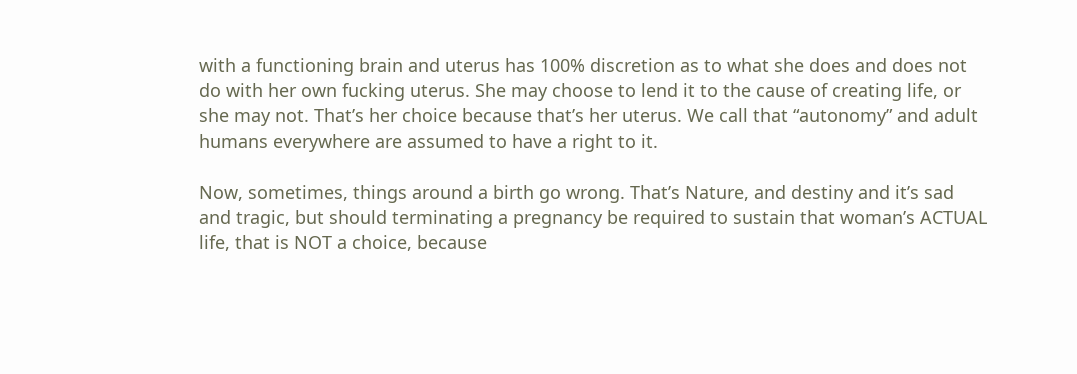with a functioning brain and uterus has 100% discretion as to what she does and does not do with her own fucking uterus. She may choose to lend it to the cause of creating life, or she may not. That’s her choice because that’s her uterus. We call that “autonomy” and adult humans everywhere are assumed to have a right to it.

Now, sometimes, things around a birth go wrong. That’s Nature, and destiny and it’s sad and tragic, but should terminating a pregnancy be required to sustain that woman’s ACTUAL life, that is NOT a choice, because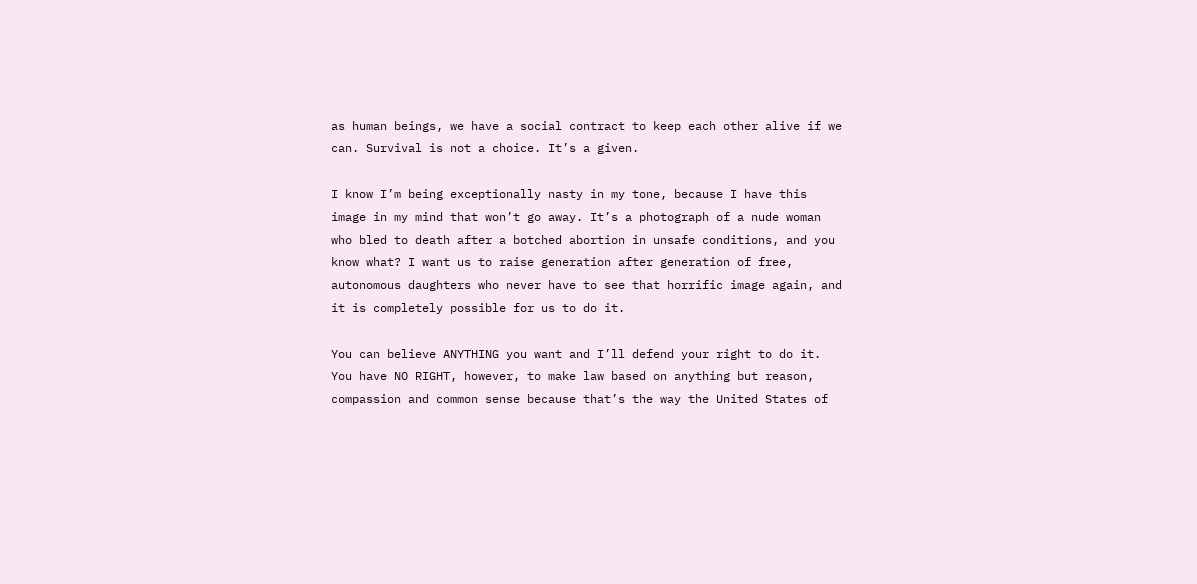as human beings, we have a social contract to keep each other alive if we can. Survival is not a choice. It’s a given.

I know I’m being exceptionally nasty in my tone, because I have this image in my mind that won’t go away. It’s a photograph of a nude woman who bled to death after a botched abortion in unsafe conditions, and you know what? I want us to raise generation after generation of free, autonomous daughters who never have to see that horrific image again, and it is completely possible for us to do it.

You can believe ANYTHING you want and I’ll defend your right to do it. You have NO RIGHT, however, to make law based on anything but reason, compassion and common sense because that’s the way the United States of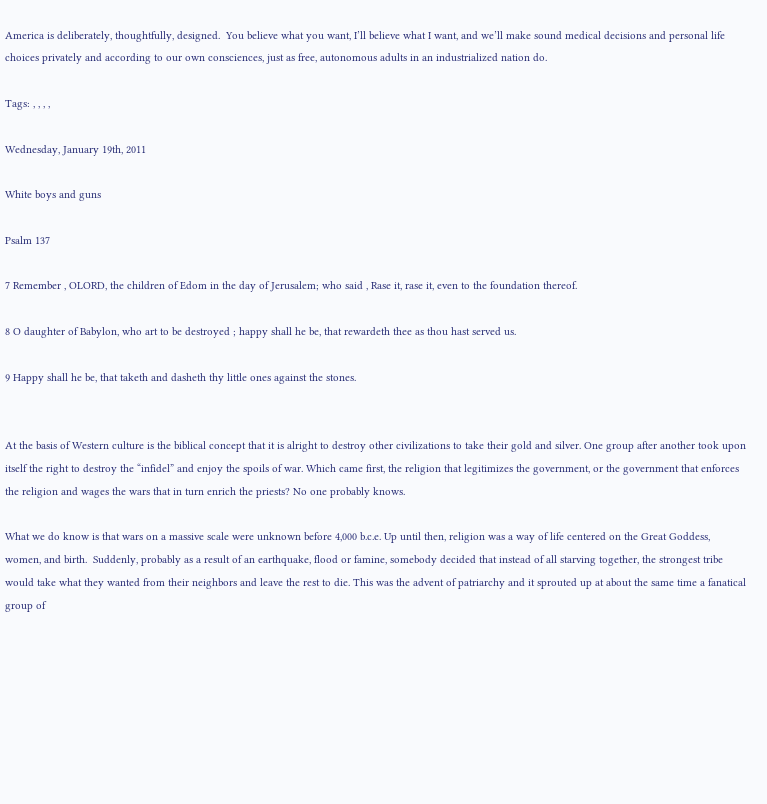America is deliberately, thoughtfully, designed.  You believe what you want, I’ll believe what I want, and we’ll make sound medical decisions and personal life choices privately and according to our own consciences, just as free, autonomous adults in an industrialized nation do.

Tags: , , , ,

Wednesday, January 19th, 2011

White boys and guns

Psalm 137

7 Remember , OLORD, the children of Edom in the day of Jerusalem; who said , Rase it, rase it, even to the foundation thereof.

8 O daughter of Babylon, who art to be destroyed ; happy shall he be, that rewardeth thee as thou hast served us.

9 Happy shall he be, that taketh and dasheth thy little ones against the stones.


At the basis of Western culture is the biblical concept that it is alright to destroy other civilizations to take their gold and silver. One group after another took upon itself the right to destroy the “infidel” and enjoy the spoils of war. Which came first, the religion that legitimizes the government, or the government that enforces the religion and wages the wars that in turn enrich the priests? No one probably knows.

What we do know is that wars on a massive scale were unknown before 4,000 b.c.e. Up until then, religion was a way of life centered on the Great Goddess, women, and birth.  Suddenly, probably as a result of an earthquake, flood or famine, somebody decided that instead of all starving together, the strongest tribe would take what they wanted from their neighbors and leave the rest to die. This was the advent of patriarchy and it sprouted up at about the same time a fanatical group of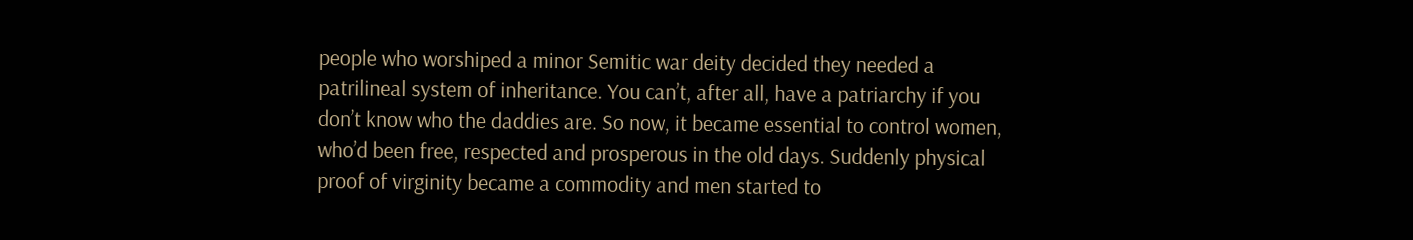people who worshiped a minor Semitic war deity decided they needed a patrilineal system of inheritance. You can’t, after all, have a patriarchy if you don’t know who the daddies are. So now, it became essential to control women, who’d been free, respected and prosperous in the old days. Suddenly physical proof of virginity became a commodity and men started to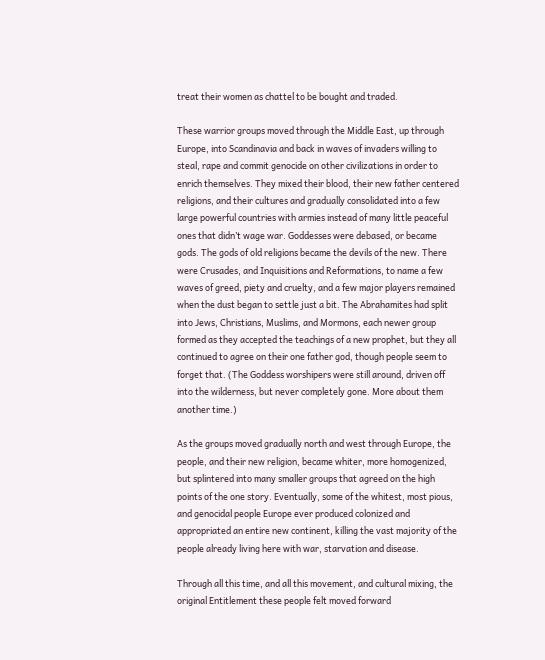treat their women as chattel to be bought and traded.

These warrior groups moved through the Middle East, up through Europe, into Scandinavia and back in waves of invaders willing to steal, rape and commit genocide on other civilizations in order to enrich themselves. They mixed their blood, their new father centered religions, and their cultures and gradually consolidated into a few large powerful countries with armies instead of many little peaceful ones that didn’t wage war. Goddesses were debased, or became gods. The gods of old religions became the devils of the new. There were Crusades, and Inquisitions and Reformations, to name a few waves of greed, piety and cruelty, and a few major players remained when the dust began to settle just a bit. The Abrahamites had split into Jews, Christians, Muslims, and Mormons, each newer group formed as they accepted the teachings of a new prophet, but they all continued to agree on their one father god, though people seem to forget that. (The Goddess worshipers were still around, driven off into the wilderness, but never completely gone. More about them another time.)

As the groups moved gradually north and west through Europe, the people, and their new religion, became whiter, more homogenized, but splintered into many smaller groups that agreed on the high points of the one story. Eventually, some of the whitest, most pious, and genocidal people Europe ever produced colonized and appropriated an entire new continent, killing the vast majority of the people already living here with war, starvation and disease.

Through all this time, and all this movement, and cultural mixing, the original Entitlement these people felt moved forward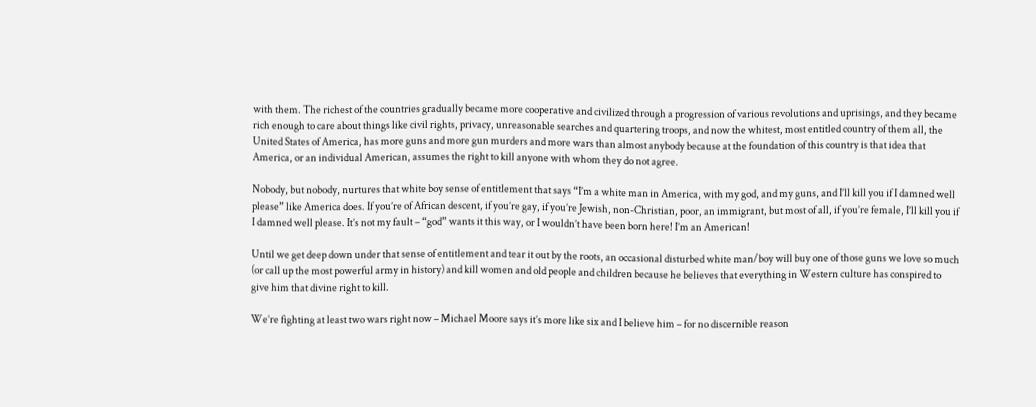with them. The richest of the countries gradually became more cooperative and civilized through a progression of various revolutions and uprisings, and they became rich enough to care about things like civil rights, privacy, unreasonable searches and quartering troops, and now the whitest, most entitled country of them all, the United States of America, has more guns and more gun murders and more wars than almost anybody because at the foundation of this country is that idea that America, or an individual American, assumes the right to kill anyone with whom they do not agree.

Nobody, but nobody, nurtures that white boy sense of entitlement that says “I’m a white man in America, with my god, and my guns, and I’ll kill you if I damned well please” like America does. If you’re of African descent, if you’re gay, if you’re Jewish, non-Christian, poor, an immigrant, but most of all, if you’re female, I’ll kill you if I damned well please. It’s not my fault – “god” wants it this way, or I wouldn’t have been born here! I’m an American!

Until we get deep down under that sense of entitlement and tear it out by the roots, an occasional disturbed white man/boy will buy one of those guns we love so much (or call up the most powerful army in history) and kill women and old people and children because he believes that everything in Western culture has conspired to give him that divine right to kill.

We’re fighting at least two wars right now – Michael Moore says it’s more like six and I believe him – for no discernible reason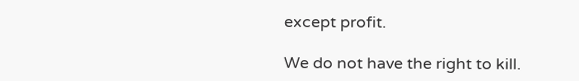except profit.

We do not have the right to kill.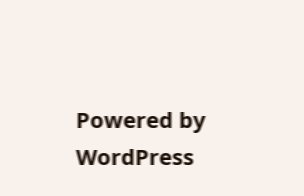Powered by WordPress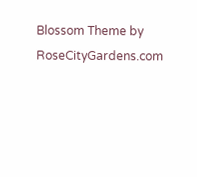Blossom Theme by RoseCityGardens.com